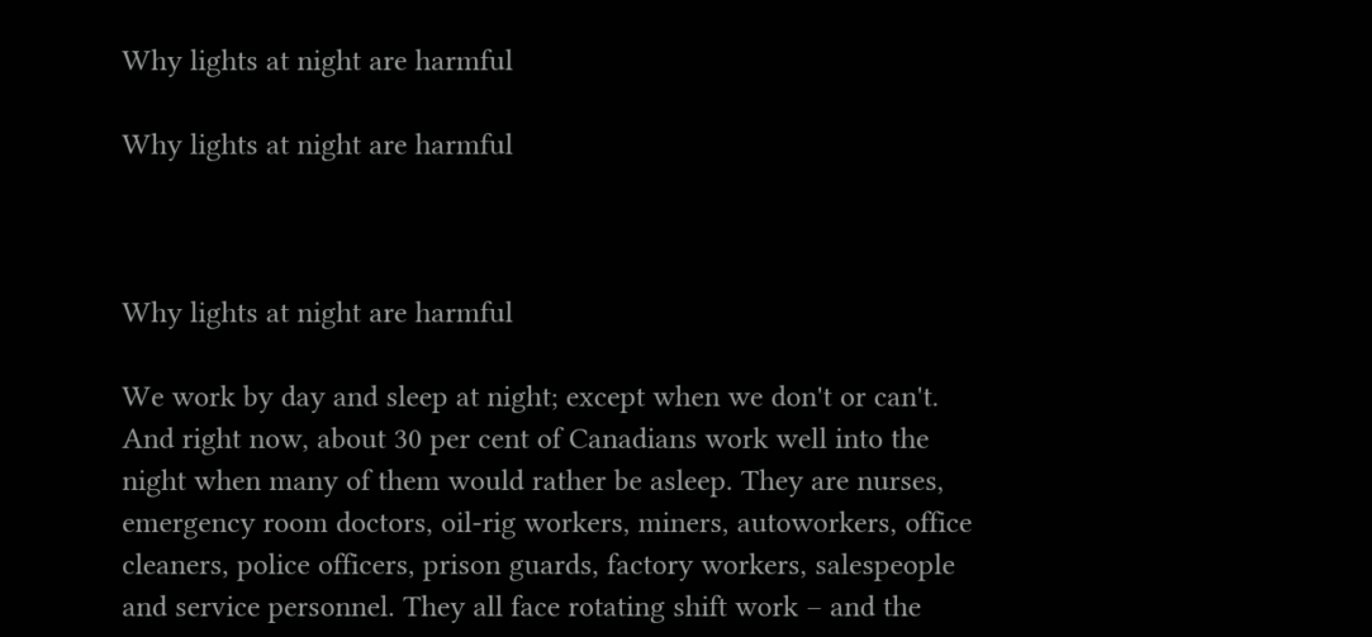Why lights at night are harmful

Why lights at night are harmful



Why lights at night are harmful

We work by day and sleep at night; except when we don't or can't. And right now, about 30 per cent of Canadians work well into the night when many of them would rather be asleep. They are nurses, emergency room doctors, oil-rig workers, miners, autoworkers, office cleaners, police officers, prison guards, factory workers, salespeople and service personnel. They all face rotating shift work – and the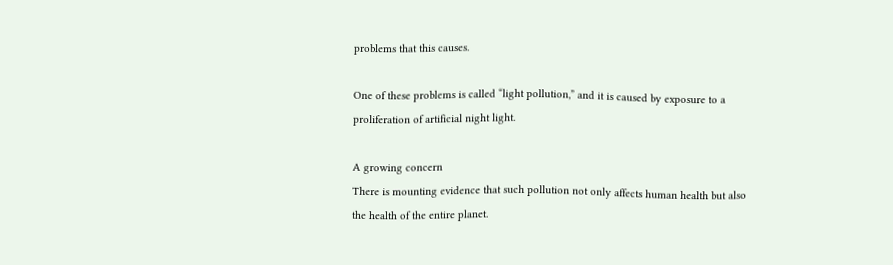problems that this causes.

One of these problems is called “light pollution,” and it is caused by exposure to a proliferation of artificial night light.

A growing concern
There is mounting evidence that such pollution not only affects human health but also the health of the entire planet.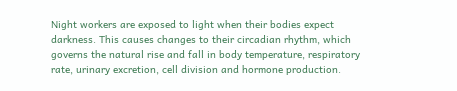Night workers are exposed to light when their bodies expect darkness. This causes changes to their circadian rhythm, which governs the natural rise and fall in body temperature, respiratory rate, urinary excretion, cell division and hormone production.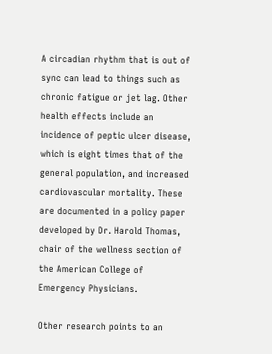A circadian rhythm that is out of sync can lead to things such as chronic fatigue or jet lag. Other health effects include an incidence of peptic ulcer disease, which is eight times that of the general population, and increased cardiovascular mortality. These are documented in a policy paper developed by Dr. Harold Thomas, chair of the wellness section of the American College of Emergency Physicians.

Other research points to an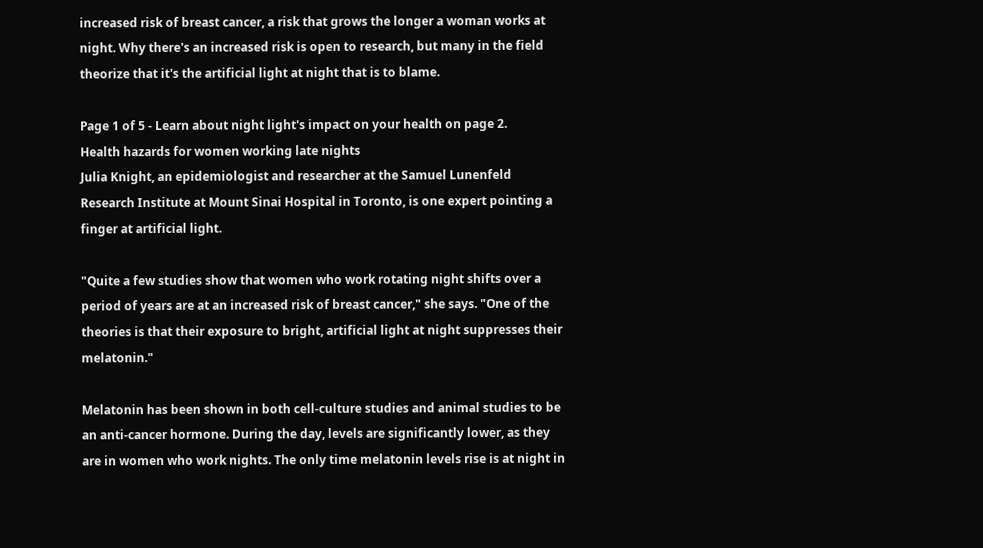increased risk of breast cancer, a risk that grows the longer a woman works at night. Why there's an increased risk is open to research, but many in the field theorize that it's the artificial light at night that is to blame.

Page 1 of 5 - Learn about night light's impact on your health on page 2.
Health hazards for women working late nights
Julia Knight, an epidemiologist and researcher at the Samuel Lunenfeld Research Institute at Mount Sinai Hospital in Toronto, is one expert pointing a finger at artificial light.

"Quite a few studies show that women who work rotating night shifts over a period of years are at an increased risk of breast cancer," she says. "One of the theories is that their exposure to bright, artificial light at night suppresses their melatonin."

Melatonin has been shown in both cell-culture studies and animal studies to be an anti-cancer hormone. During the day, levels are significantly lower, as they are in women who work nights. The only time melatonin levels rise is at night in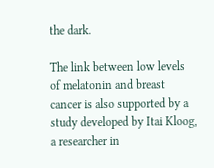the dark.

The link between low levels of melatonin and breast cancer is also supported by a study developed by Itai Kloog, a researcher in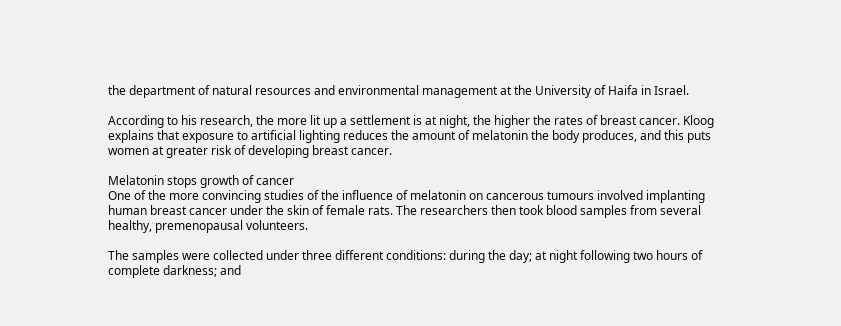the department of natural resources and environmental management at the University of Haifa in Israel.

According to his research, the more lit up a settlement is at night, the higher the rates of breast cancer. Kloog explains that exposure to artificial lighting reduces the amount of melatonin the body produces, and this puts women at greater risk of developing breast cancer.

Melatonin stops growth of cancer
One of the more convincing studies of the influence of melatonin on cancerous tumours involved implanting human breast cancer under the skin of female rats. The researchers then took blood samples from several healthy, premenopausal volunteers.

The samples were collected under three different conditions: during the day; at night following two hours of complete darkness; and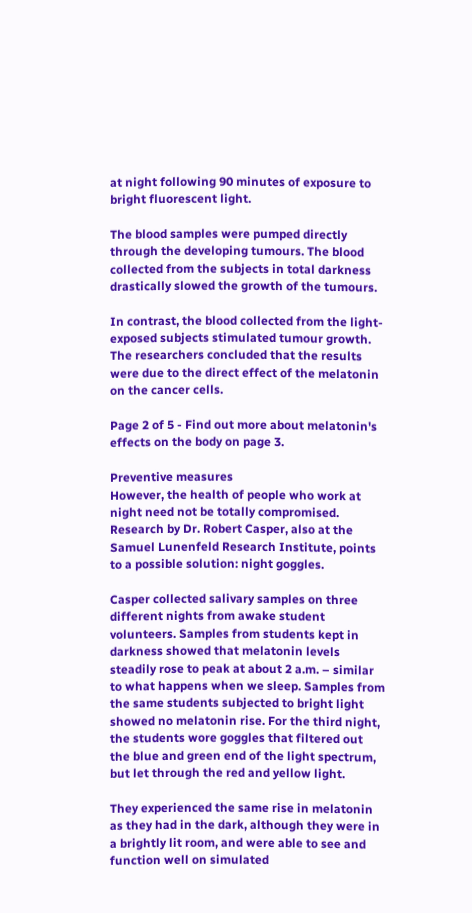at night following 90 minutes of exposure to bright fluorescent light.

The blood samples were pumped directly through the developing tumours. The blood collected from the subjects in total darkness drastically slowed the growth of the tumours.

In contrast, the blood collected from the light-exposed subjects stimulated tumour growth. The researchers concluded that the results were due to the direct effect of the melatonin on the cancer cells.

Page 2 of 5 - Find out more about melatonin's effects on the body on page 3.

Preventive measures
However, the health of people who work at night need not be totally compromised. Research by Dr. Robert Casper, also at the Samuel Lunenfeld Research Institute, points to a possible solution: night goggles.

Casper collected salivary samples on three different nights from awake student volunteers. Samples from students kept in darkness showed that melatonin levels steadily rose to peak at about 2 a.m. – similar to what happens when we sleep. Samples from the same students subjected to bright light showed no melatonin rise. For the third night, the students wore goggles that filtered out the blue and green end of the light spectrum, but let through the red and yellow light.

They experienced the same rise in melatonin as they had in the dark, although they were in a brightly lit room, and were able to see and function well on simulated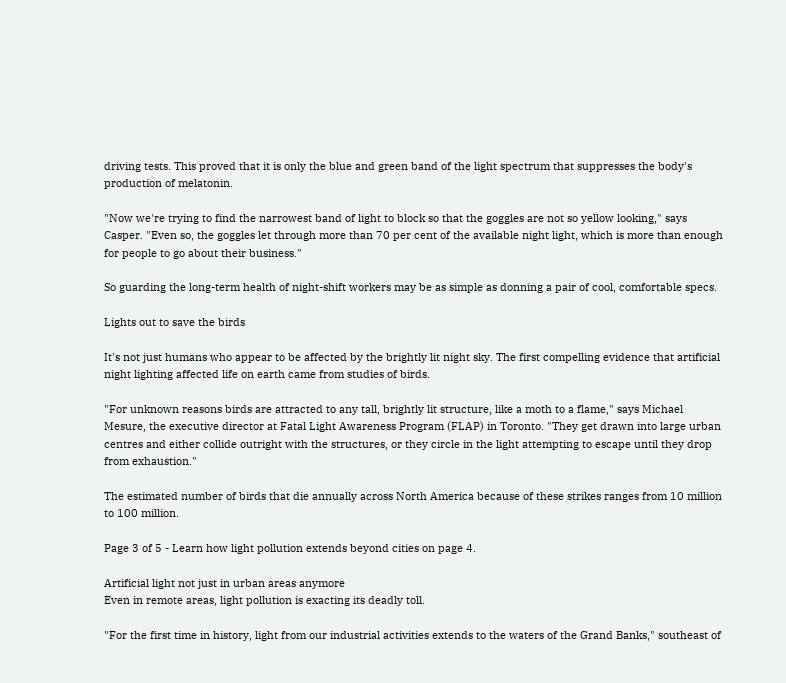driving tests. This proved that it is only the blue and green band of the light spectrum that suppresses the body's production of melatonin.

"Now we're trying to find the narrowest band of light to block so that the goggles are not so yellow looking," says Casper. "Even so, the goggles let through more than 70 per cent of the available night light, which is more than enough for people to go about their business."

So guarding the long-term health of night-shift workers may be as simple as donning a pair of cool, comfortable specs.

Lights out to save the birds

It's not just humans who appear to be affected by the brightly lit night sky. The first compelling evidence that artificial night lighting affected life on earth came from studies of birds.

"For unknown reasons birds are attracted to any tall, brightly lit structure, like a moth to a flame," says Michael Mesure, the executive director at Fatal Light Awareness Program (FLAP) in Toronto. "They get drawn into large urban centres and either collide outright with the structures, or they circle in the light attempting to escape until they drop from exhaustion."

The estimated number of birds that die annually across North America because of these strikes ranges from 10 million to 100 million.

Page 3 of 5 - Learn how light pollution extends beyond cities on page 4.

Artificial light not just in urban areas anymore
Even in remote areas, light pollution is exacting its deadly toll.

"For the first time in history, light from our industrial activities extends to the waters of the Grand Banks," southeast of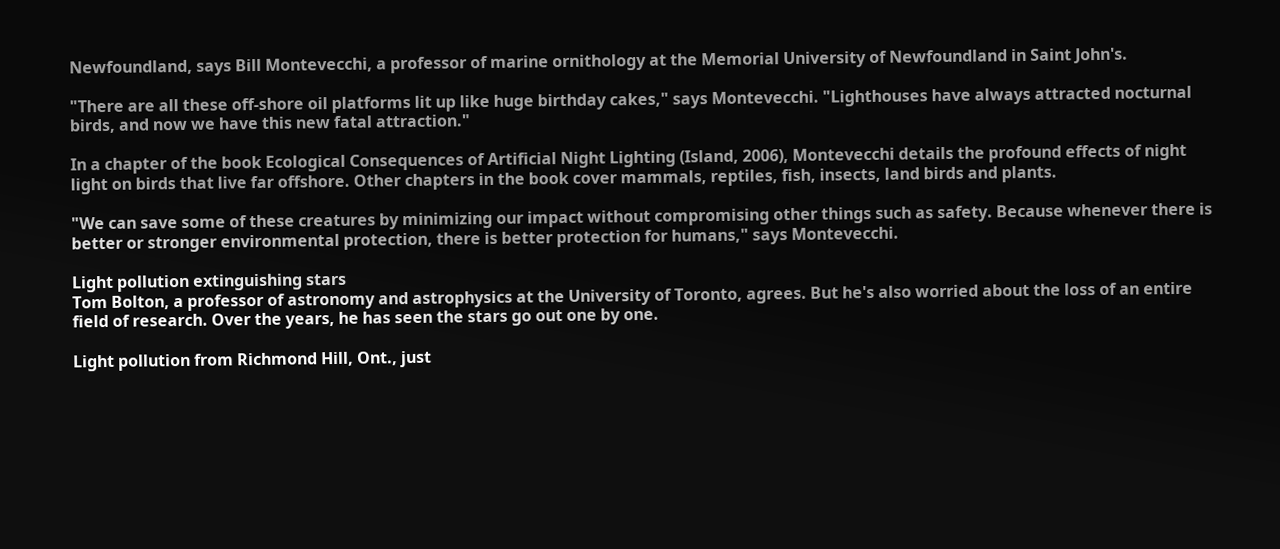Newfoundland, says Bill Montevecchi, a professor of marine ornithology at the Memorial University of Newfoundland in Saint John's.

"There are all these off-shore oil platforms lit up like huge birthday cakes," says Montevecchi. "Lighthouses have always attracted nocturnal birds, and now we have this new fatal attraction."

In a chapter of the book Ecological Consequences of Artificial Night Lighting (Island, 2006), Montevecchi details the profound effects of night light on birds that live far offshore. Other chapters in the book cover mammals, reptiles, fish, insects, land birds and plants.

"We can save some of these creatures by minimizing our impact without compromising other things such as safety. Because whenever there is better or stronger environmental protection, there is better protection for humans," says Montevecchi.

Light pollution extinguishing stars
Tom Bolton, a professor of astronomy and astrophysics at the University of Toronto, agrees. But he's also worried about the loss of an entire field of research. Over the years, he has seen the stars go out one by one.

Light pollution from Richmond Hill, Ont., just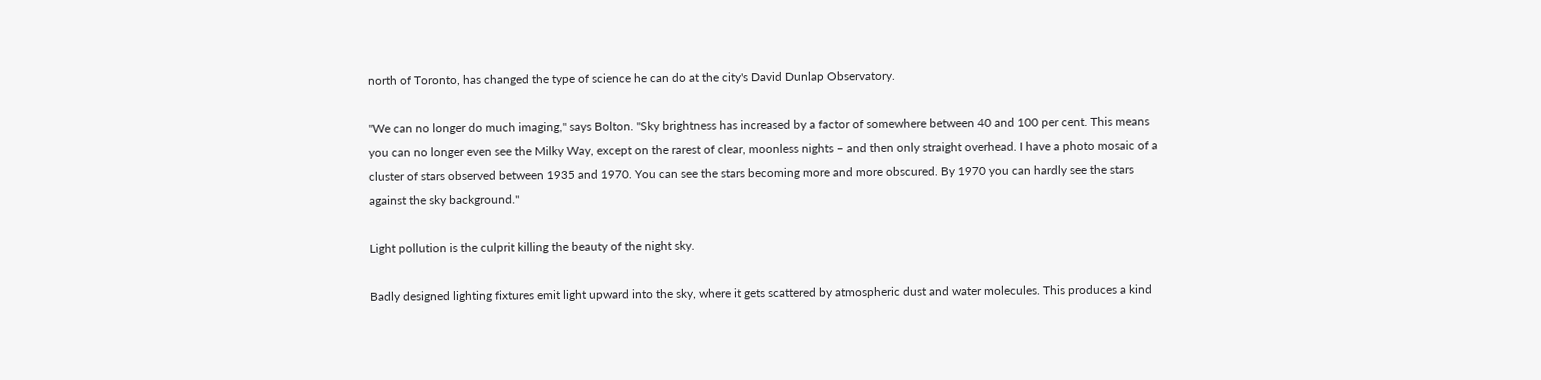north of Toronto, has changed the type of science he can do at the city's David Dunlap Observatory.

"We can no longer do much imaging," says Bolton. "Sky brightness has increased by a factor of somewhere between 40 and 100 per cent. This means you can no longer even see the Milky Way, except on the rarest of clear, moonless nights – and then only straight overhead. I have a photo mosaic of a cluster of stars observed between 1935 and 1970. You can see the stars becoming more and more obscured. By 1970 you can hardly see the stars against the sky background."

Light pollution is the culprit killing the beauty of the night sky.

Badly designed lighting fixtures emit light upward into the sky, where it gets scattered by atmospheric dust and water molecules. This produces a kind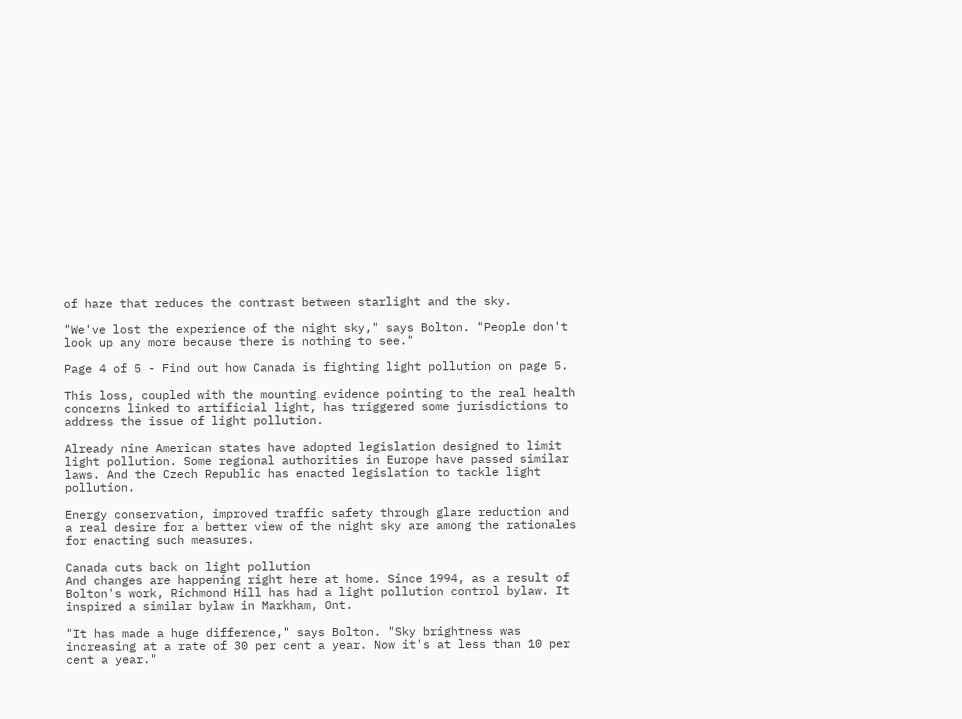of haze that reduces the contrast between starlight and the sky.

"We've lost the experience of the night sky," says Bolton. "People don't look up any more because there is nothing to see."

Page 4 of 5 - Find out how Canada is fighting light pollution on page 5.

This loss, coupled with the mounting evidence pointing to the real health concerns linked to artificial light, has triggered some jurisdictions to address the issue of light pollution.

Already nine American states have adopted legislation designed to limit light pollution. Some regional authorities in Europe have passed similar laws. And the Czech Republic has enacted legislation to tackle light pollution.

Energy conservation, improved traffic safety through glare reduction and a real desire for a better view of the night sky are among the rationales for enacting such measures.

Canada cuts back on light pollution
And changes are happening right here at home. Since 1994, as a result of Bolton's work, Richmond Hill has had a light pollution control bylaw. It inspired a similar bylaw in Markham, Ont.

"It has made a huge difference," says Bolton. "Sky brightness was increasing at a rate of 30 per cent a year. Now it's at less than 10 per cent a year."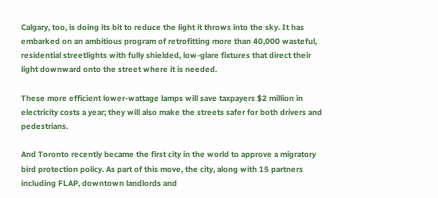Calgary, too, is doing its bit to reduce the light it throws into the sky. It has embarked on an ambitious program of retrofitting more than 40,000 wasteful, residential streetlights with fully shielded, low-glare fixtures that direct their light downward onto the street where it is needed.

These more efficient lower-wattage lamps will save taxpayers $2 million in electricity costs a year; they will also make the streets safer for both drivers and pedestrians.

And Toronto recently became the first city in the world to approve a migratory bird protection policy. As part of this move, the city, along with 15 partners including FLAP, downtown landlords and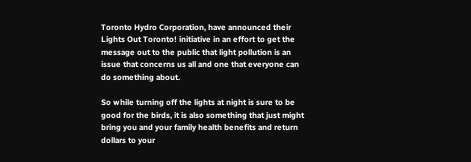Toronto Hydro Corporation, have announced their Lights Out Toronto! initiative in an effort to get the message out to the public that light pollution is an issue that concerns us all and one that everyone can do something about.

So while turning off the lights at night is sure to be good for the birds, it is also something that just might bring you and your family health benefits and return dollars to your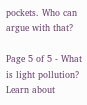pockets. Who can argue with that?

Page 5 of 5 - What is light pollution? Learn about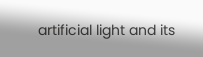artificial light and its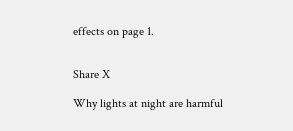effects on page 1.


Share X

Why lights at night are harmful